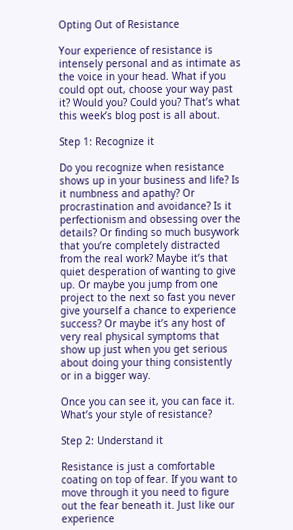Opting Out of Resistance

Your experience of resistance is intensely personal and as intimate as the voice in your head. What if you could opt out, choose your way past it? Would you? Could you? That’s what this week’s blog post is all about.

Step 1: Recognize it

Do you recognize when resistance shows up in your business and life? Is it numbness and apathy? Or procrastination and avoidance? Is it perfectionism and obsessing over the details? Or finding so much busywork that you’re completely distracted from the real work? Maybe it’s that quiet desperation of wanting to give up. Or maybe you jump from one project to the next so fast you never give yourself a chance to experience success? Or maybe it’s any host of very real physical symptoms that show up just when you get serious about doing your thing consistently or in a bigger way.

Once you can see it, you can face it. What’s your style of resistance?

Step 2: Understand it

Resistance is just a comfortable coating on top of fear. If you want to move through it you need to figure out the fear beneath it. Just like our experience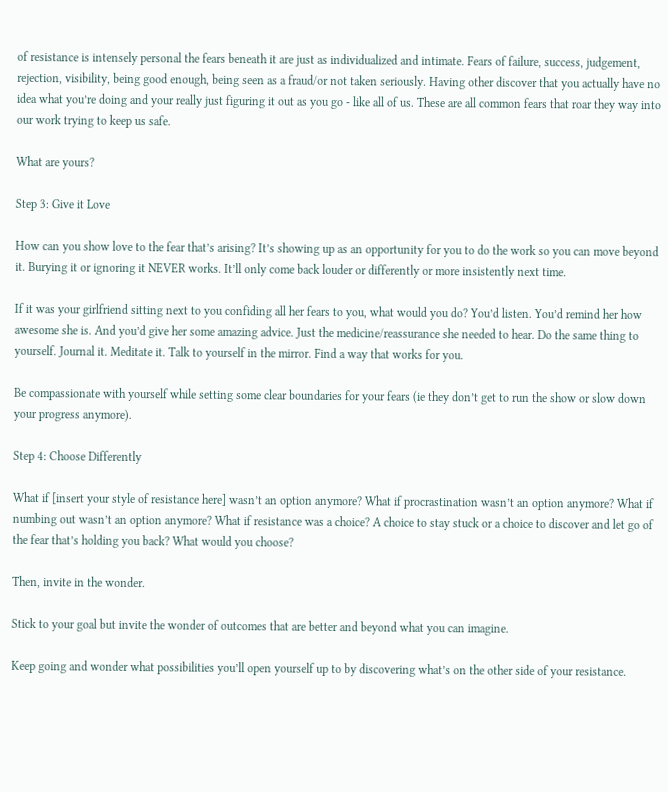of resistance is intensely personal the fears beneath it are just as individualized and intimate. Fears of failure, success, judgement, rejection, visibility, being good enough, being seen as a fraud/or not taken seriously. Having other discover that you actually have no idea what you’re doing and your really just figuring it out as you go - like all of us. These are all common fears that roar they way into our work trying to keep us safe.

What are yours?

Step 3: Give it Love

How can you show love to the fear that’s arising? It’s showing up as an opportunity for you to do the work so you can move beyond it. Burying it or ignoring it NEVER works. It’ll only come back louder or differently or more insistently next time.

If it was your girlfriend sitting next to you confiding all her fears to you, what would you do? You’d listen. You’d remind her how awesome she is. And you’d give her some amazing advice. Just the medicine/reassurance she needed to hear. Do the same thing to yourself. Journal it. Meditate it. Talk to yourself in the mirror. Find a way that works for you.

Be compassionate with yourself while setting some clear boundaries for your fears (ie they don’t get to run the show or slow down your progress anymore).

Step 4: Choose Differently

What if [insert your style of resistance here] wasn’t an option anymore? What if procrastination wasn’t an option anymore? What if numbing out wasn’t an option anymore? What if resistance was a choice? A choice to stay stuck or a choice to discover and let go of the fear that’s holding you back? What would you choose?

Then, invite in the wonder.

Stick to your goal but invite the wonder of outcomes that are better and beyond what you can imagine.

Keep going and wonder what possibilities you’ll open yourself up to by discovering what’s on the other side of your resistance.